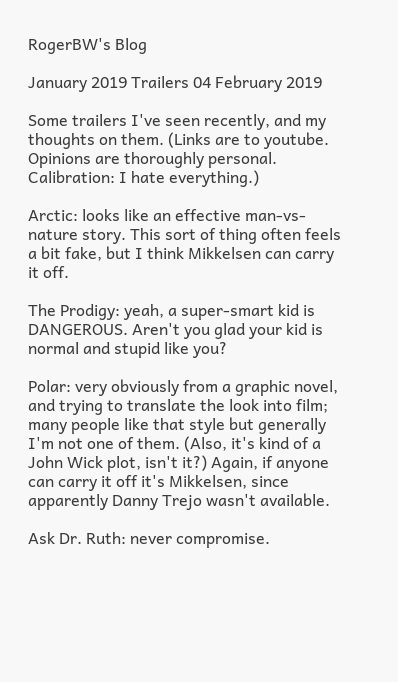RogerBW's Blog

January 2019 Trailers 04 February 2019

Some trailers I've seen recently, and my thoughts on them. (Links are to youtube. Opinions are thoroughly personal. Calibration: I hate everything.)

Arctic: looks like an effective man-vs-nature story. This sort of thing often feels a bit fake, but I think Mikkelsen can carry it off.

The Prodigy: yeah, a super-smart kid is DANGEROUS. Aren't you glad your kid is normal and stupid like you?

Polar: very obviously from a graphic novel, and trying to translate the look into film; many people like that style but generally I'm not one of them. (Also, it's kind of a John Wick plot, isn't it?) Again, if anyone can carry it off it's Mikkelsen, since apparently Danny Trejo wasn't available.

Ask Dr. Ruth: never compromise.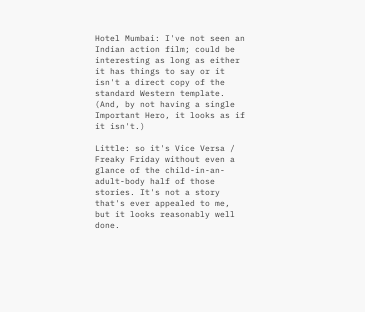Hotel Mumbai: I've not seen an Indian action film; could be interesting as long as either it has things to say or it isn't a direct copy of the standard Western template. (And, by not having a single Important Hero, it looks as if it isn't.)

Little: so it's Vice Versa / Freaky Friday without even a glance of the child-in-an-adult-body half of those stories. It's not a story that's ever appealed to me, but it looks reasonably well done.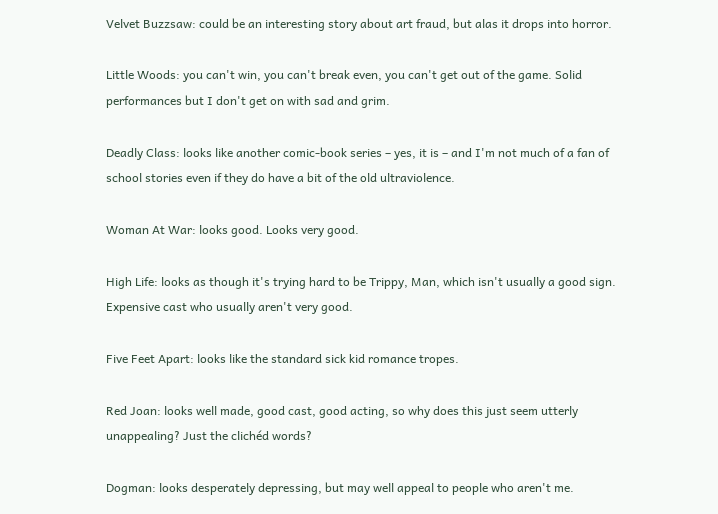Velvet Buzzsaw: could be an interesting story about art fraud, but alas it drops into horror.

Little Woods: you can't win, you can't break even, you can't get out of the game. Solid performances but I don't get on with sad and grim.

Deadly Class: looks like another comic-book series – yes, it is – and I'm not much of a fan of school stories even if they do have a bit of the old ultraviolence.

Woman At War: looks good. Looks very good.

High Life: looks as though it's trying hard to be Trippy, Man, which isn't usually a good sign. Expensive cast who usually aren't very good.

Five Feet Apart: looks like the standard sick kid romance tropes.

Red Joan: looks well made, good cast, good acting, so why does this just seem utterly unappealing? Just the clichéd words?

Dogman: looks desperately depressing, but may well appeal to people who aren't me.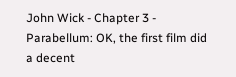John Wick - Chapter 3 - Parabellum: OK, the first film did a decent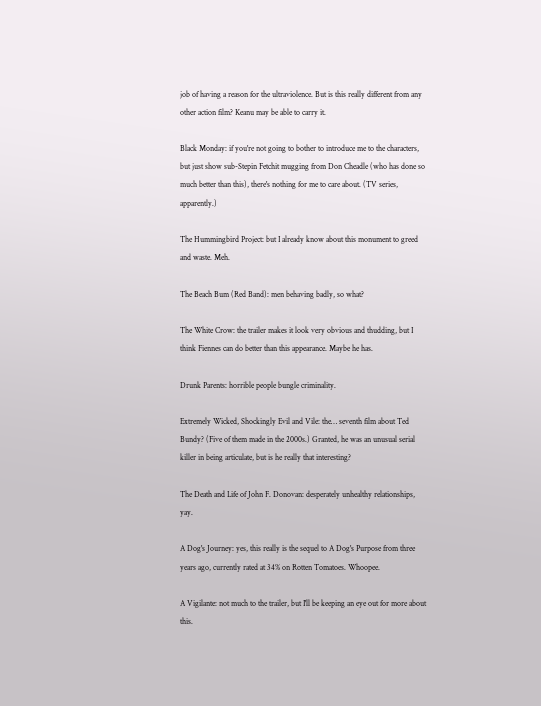job of having a reason for the ultraviolence. But is this really different from any other action film? Keanu may be able to carry it.

Black Monday: if you're not going to bother to introduce me to the characters, but just show sub-Stepin Fetchit mugging from Don Cheadle (who has done so much better than this), there's nothing for me to care about. (TV series, apparently.)

The Hummingbird Project: but I already know about this monument to greed and waste. Meh.

The Beach Bum (Red Band): men behaving badly, so what?

The White Crow: the trailer makes it look very obvious and thudding, but I think Fiennes can do better than this appearance. Maybe he has.

Drunk Parents: horrible people bungle criminality.

Extremely Wicked, Shockingly Evil and Vile: the… seventh film about Ted Bundy? (Five of them made in the 2000s.) Granted, he was an unusual serial killer in being articulate, but is he really that interesting?

The Death and Life of John F. Donovan: desperately unhealthy relationships, yay.

A Dog's Journey: yes, this really is the sequel to A Dog's Purpose from three years ago, currently rated at 34% on Rotten Tomatoes. Whoopee.

A Vigilante: not much to the trailer, but I'll be keeping an eye out for more about this.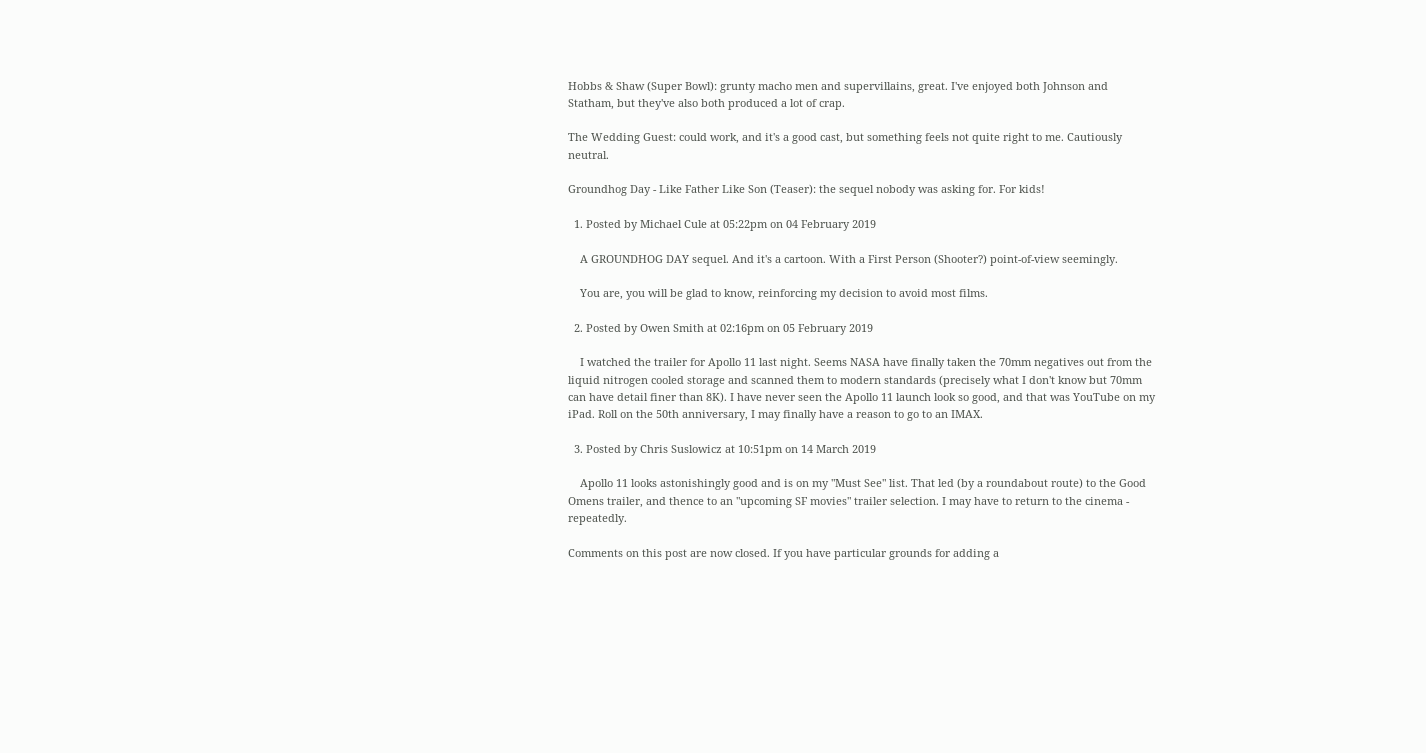Hobbs & Shaw (Super Bowl): grunty macho men and supervillains, great. I've enjoyed both Johnson and Statham, but they've also both produced a lot of crap.

The Wedding Guest: could work, and it's a good cast, but something feels not quite right to me. Cautiously neutral.

Groundhog Day - Like Father Like Son (Teaser): the sequel nobody was asking for. For kids!

  1. Posted by Michael Cule at 05:22pm on 04 February 2019

    A GROUNDHOG DAY sequel. And it's a cartoon. With a First Person (Shooter?) point-of-view seemingly.

    You are, you will be glad to know, reinforcing my decision to avoid most films.

  2. Posted by Owen Smith at 02:16pm on 05 February 2019

    I watched the trailer for Apollo 11 last night. Seems NASA have finally taken the 70mm negatives out from the liquid nitrogen cooled storage and scanned them to modern standards (precisely what I don't know but 70mm can have detail finer than 8K). I have never seen the Apollo 11 launch look so good, and that was YouTube on my iPad. Roll on the 50th anniversary, I may finally have a reason to go to an IMAX.

  3. Posted by Chris Suslowicz at 10:51pm on 14 March 2019

    Apollo 11 looks astonishingly good and is on my "Must See" list. That led (by a roundabout route) to the Good Omens trailer, and thence to an "upcoming SF movies" trailer selection. I may have to return to the cinema - repeatedly.

Comments on this post are now closed. If you have particular grounds for adding a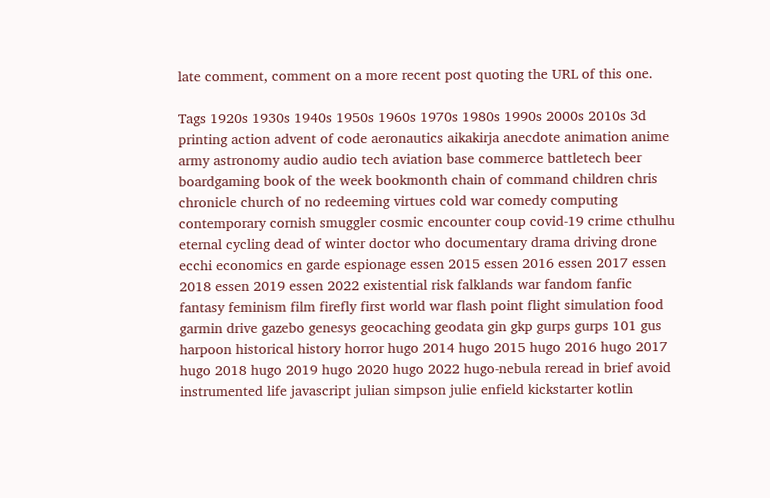late comment, comment on a more recent post quoting the URL of this one.

Tags 1920s 1930s 1940s 1950s 1960s 1970s 1980s 1990s 2000s 2010s 3d printing action advent of code aeronautics aikakirja anecdote animation anime army astronomy audio audio tech aviation base commerce battletech beer boardgaming book of the week bookmonth chain of command children chris chronicle church of no redeeming virtues cold war comedy computing contemporary cornish smuggler cosmic encounter coup covid-19 crime cthulhu eternal cycling dead of winter doctor who documentary drama driving drone ecchi economics en garde espionage essen 2015 essen 2016 essen 2017 essen 2018 essen 2019 essen 2022 existential risk falklands war fandom fanfic fantasy feminism film firefly first world war flash point flight simulation food garmin drive gazebo genesys geocaching geodata gin gkp gurps gurps 101 gus harpoon historical history horror hugo 2014 hugo 2015 hugo 2016 hugo 2017 hugo 2018 hugo 2019 hugo 2020 hugo 2022 hugo-nebula reread in brief avoid instrumented life javascript julian simpson julie enfield kickstarter kotlin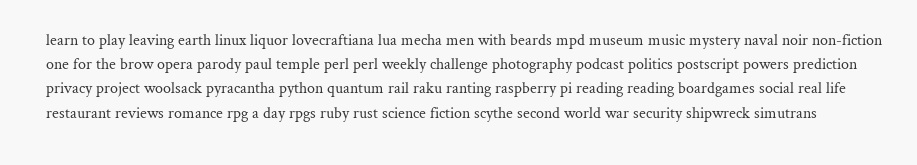learn to play leaving earth linux liquor lovecraftiana lua mecha men with beards mpd museum music mystery naval noir non-fiction one for the brow opera parody paul temple perl perl weekly challenge photography podcast politics postscript powers prediction privacy project woolsack pyracantha python quantum rail raku ranting raspberry pi reading reading boardgames social real life restaurant reviews romance rpg a day rpgs ruby rust science fiction scythe second world war security shipwreck simutrans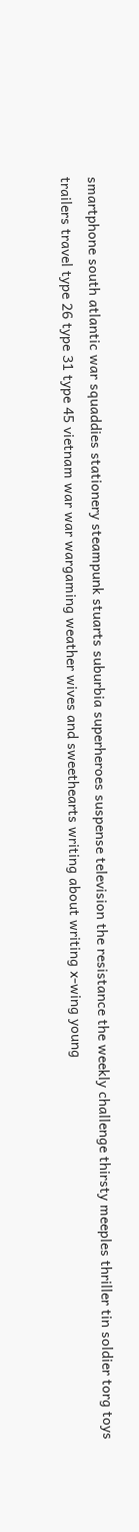smartphone south atlantic war squaddies stationery steampunk stuarts suburbia superheroes suspense television the resistance the weekly challenge thirsty meeples thriller tin soldier torg toys trailers travel type 26 type 31 type 45 vietnam war war wargaming weather wives and sweethearts writing about writing x-wing young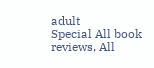adult
Special All book reviews, All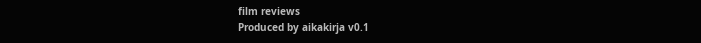film reviews
Produced by aikakirja v0.1